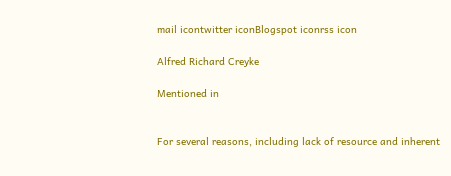mail icontwitter iconBlogspot iconrss icon

Alfred Richard Creyke

Mentioned in


For several reasons, including lack of resource and inherent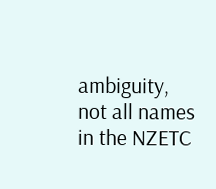ambiguity, not all names in the NZETC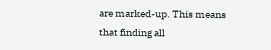are marked-up. This means that finding all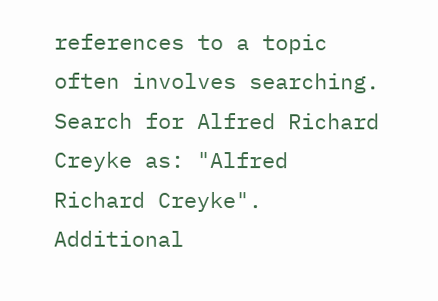references to a topic often involves searching. Search for Alfred Richard Creyke as: "Alfred Richard Creyke". Additional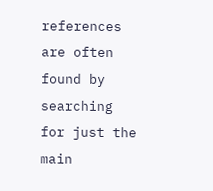references are often found by searching for just the main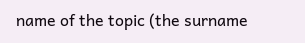name of the topic (the surname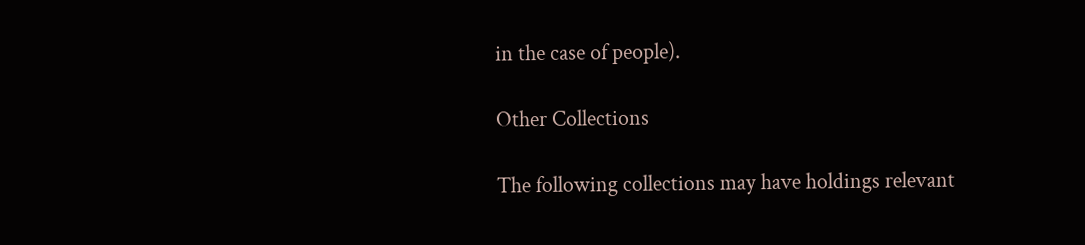in the case of people).

Other Collections

The following collections may have holdings relevant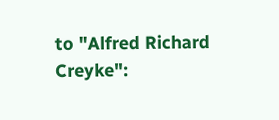to "Alfred Richard Creyke":